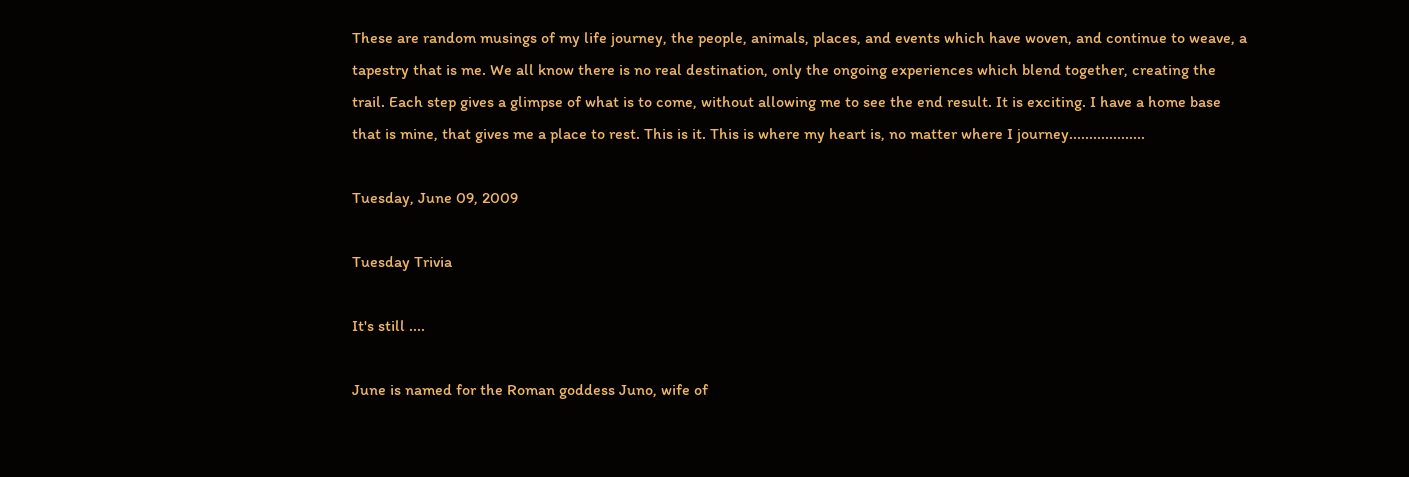These are random musings of my life journey, the people, animals, places, and events which have woven, and continue to weave, a tapestry that is me. We all know there is no real destination, only the ongoing experiences which blend together, creating the trail. Each step gives a glimpse of what is to come, without allowing me to see the end result. It is exciting. I have a home base that is mine, that gives me a place to rest. This is it. This is where my heart is, no matter where I journey...................

Tuesday, June 09, 2009

Tuesday Trivia

It's still ....

June is named for the Roman goddess Juno, wife of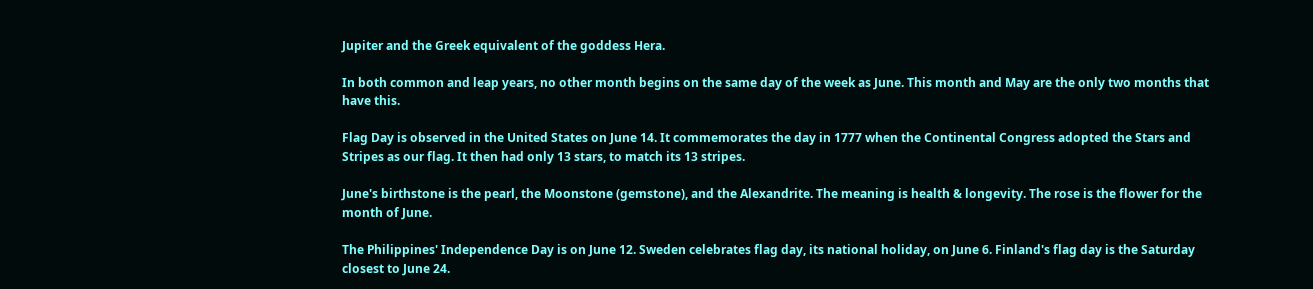Jupiter and the Greek equivalent of the goddess Hera.

In both common and leap years, no other month begins on the same day of the week as June. This month and May are the only two months that have this.

Flag Day is observed in the United States on June 14. It commemorates the day in 1777 when the Continental Congress adopted the Stars and Stripes as our flag. It then had only 13 stars, to match its 13 stripes.

June's birthstone is the pearl, the Moonstone (gemstone), and the Alexandrite. The meaning is health & longevity. The rose is the flower for the month of June.

The Philippines' Independence Day is on June 12. Sweden celebrates flag day, its national holiday, on June 6. Finland's flag day is the Saturday closest to June 24.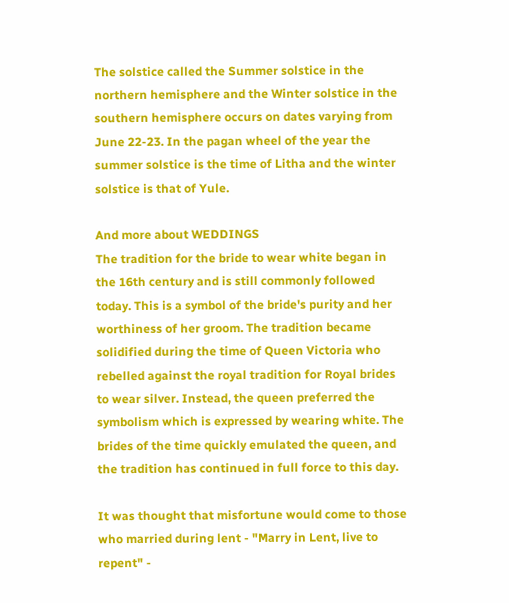The solstice called the Summer solstice in the northern hemisphere and the Winter solstice in the southern hemisphere occurs on dates varying from June 22-23. In the pagan wheel of the year the summer solstice is the time of Litha and the winter solstice is that of Yule.

And more about WEDDINGS
The tradition for the bride to wear white began in the 16th century and is still commonly followed today. This is a symbol of the bride's purity and her worthiness of her groom. The tradition became solidified during the time of Queen Victoria who rebelled against the royal tradition for Royal brides to wear silver. Instead, the queen preferred the symbolism which is expressed by wearing white. The brides of the time quickly emulated the queen, and the tradition has continued in full force to this day.

It was thought that misfortune would come to those who married during lent - "Marry in Lent, live to repent" -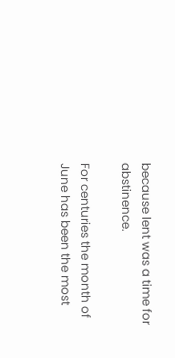because lent was a time for abstinence.

For centuries the month of June has been the most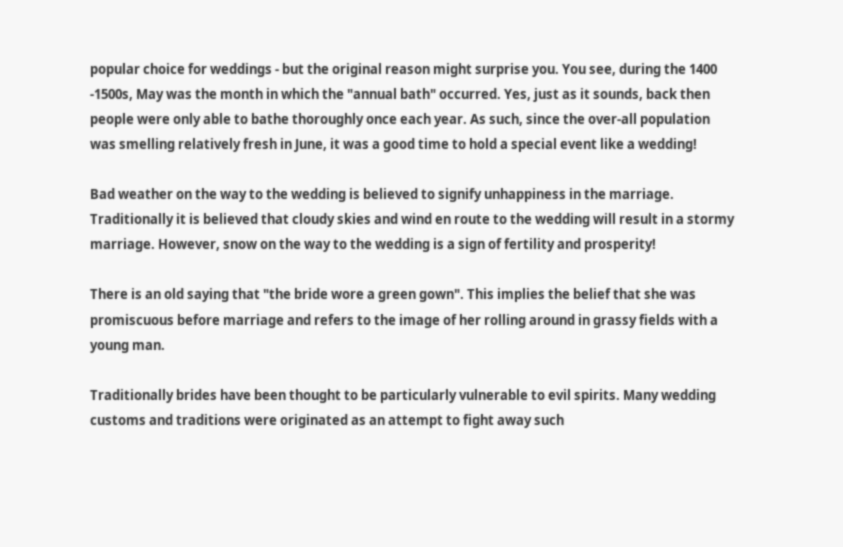popular choice for weddings - but the original reason might surprise you. You see, during the 1400 -1500s, May was the month in which the "annual bath" occurred. Yes, just as it sounds, back then people were only able to bathe thoroughly once each year. As such, since the over-all population was smelling relatively fresh in June, it was a good time to hold a special event like a wedding!

Bad weather on the way to the wedding is believed to signify unhappiness in the marriage. Traditionally it is believed that cloudy skies and wind en route to the wedding will result in a stormy marriage. However, snow on the way to the wedding is a sign of fertility and prosperity!

There is an old saying that "the bride wore a green gown". This implies the belief that she was promiscuous before marriage and refers to the image of her rolling around in grassy fields with a young man.

Traditionally brides have been thought to be particularly vulnerable to evil spirits. Many wedding customs and traditions were originated as an attempt to fight away such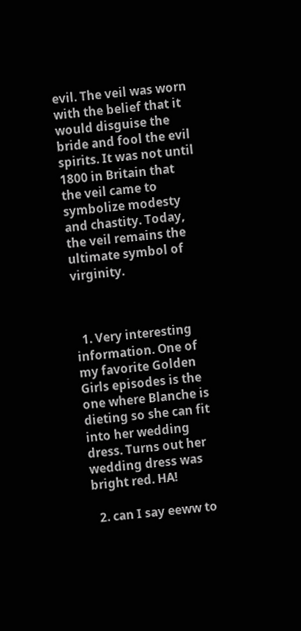evil. The veil was worn with the belief that it would disguise the bride and fool the evil spirits. It was not until 1800 in Britain that the veil came to symbolize modesty and chastity. Today, the veil remains the ultimate symbol of virginity.



  1. Very interesting information. One of my favorite Golden Girls episodes is the one where Blanche is dieting so she can fit into her wedding dress. Turns out her wedding dress was bright red. HA!

  2. can I say eeww to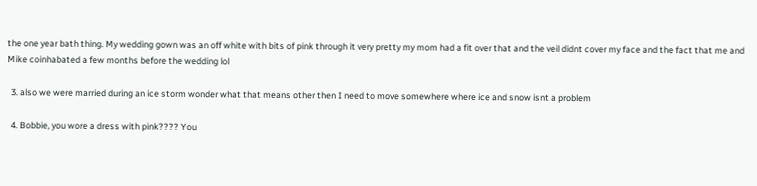the one year bath thing. My wedding gown was an off white with bits of pink through it very pretty my mom had a fit over that and the veil didnt cover my face and the fact that me and Mike coinhabated a few months before the wedding lol

  3. also we were married during an ice storm wonder what that means other then I need to move somewhere where ice and snow isnt a problem

  4. Bobbie, you wore a dress with pink???? You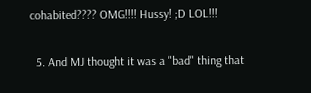cohabited???? OMG!!!! Hussy! ;D LOL!!!

  5. And MJ thought it was a "bad" thing that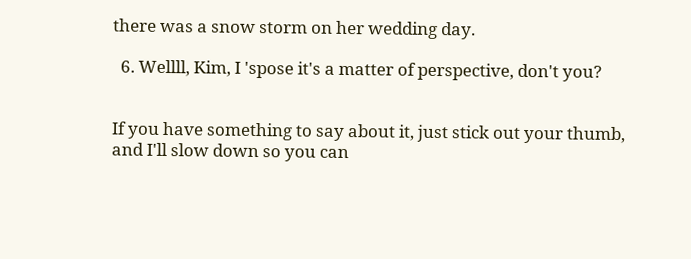there was a snow storm on her wedding day.

  6. Wellll, Kim, I 'spose it's a matter of perspective, don't you?


If you have something to say about it, just stick out your thumb, and I'll slow down so you can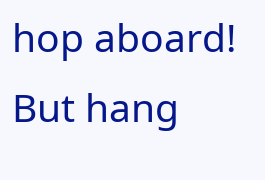hop aboard! But hang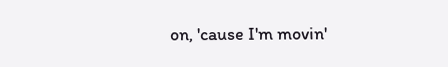on, 'cause I'm movin'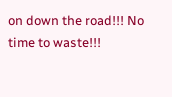on down the road!!! No time to waste!!!